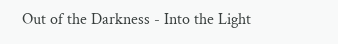Out of the Darkness - Into the Light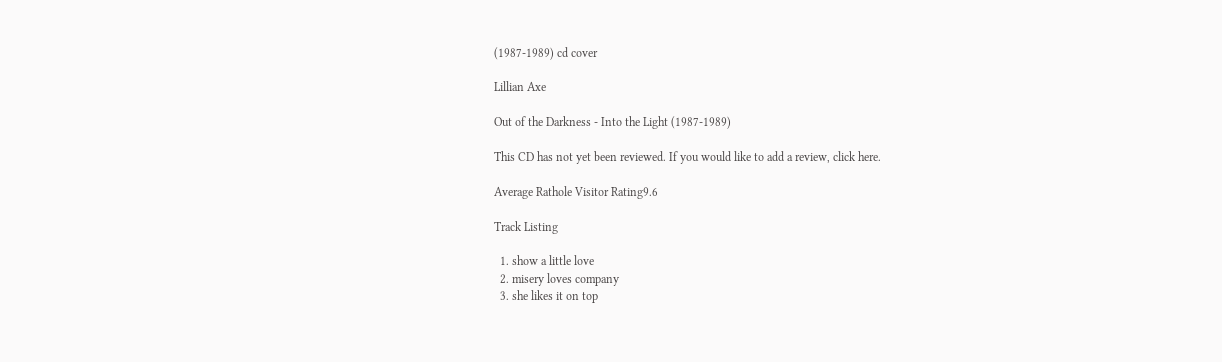(1987-1989) cd cover

Lillian Axe

Out of the Darkness - Into the Light (1987-1989)

This CD has not yet been reviewed. If you would like to add a review, click here.

Average Rathole Visitor Rating9.6

Track Listing

  1. show a little love
  2. misery loves company
  3. she likes it on top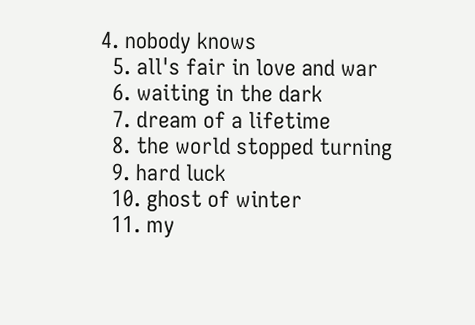4. nobody knows
  5. all's fair in love and war
  6. waiting in the dark
  7. dream of a lifetime
  8. the world stopped turning
  9. hard luck
  10. ghost of winter
  11. my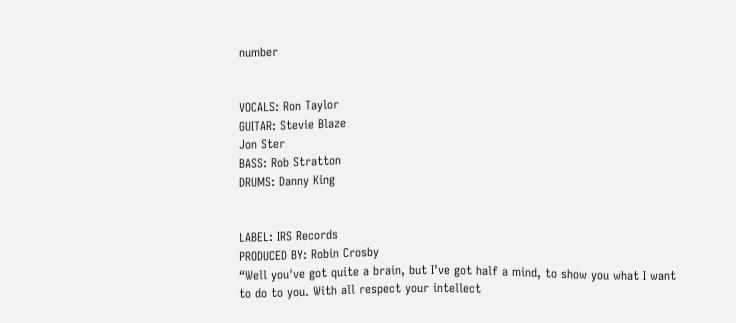number


VOCALS: Ron Taylor
GUITAR: Stevie Blaze
Jon Ster
BASS: Rob Stratton
DRUMS: Danny King


LABEL: IRS Records
PRODUCED BY: Robin Crosby
“Well you've got quite a brain, but I've got half a mind, to show you what I want to do to you. With all respect your intellect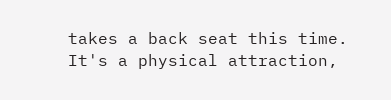takes a back seat this time. It's a physical attraction,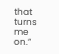that turns me on.”